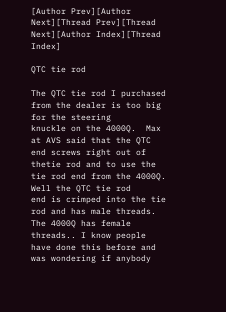[Author Prev][Author Next][Thread Prev][Thread Next][Author Index][Thread Index]

QTC tie rod

The QTC tie rod I purchased from the dealer is too big for the steering
knuckle on the 4000Q.  Max at AVS said that the QTC end screws right out of
thetie rod and to use the tie rod end from the 4000Q.  Well the QTC tie rod
end is crimped into the tie rod and has male threads.  The 4000Q has female
threads.. I know people have done this before and was wondering if anybody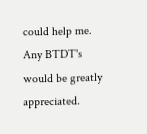could help me.  Any BTDT's would be greatly appreciated.